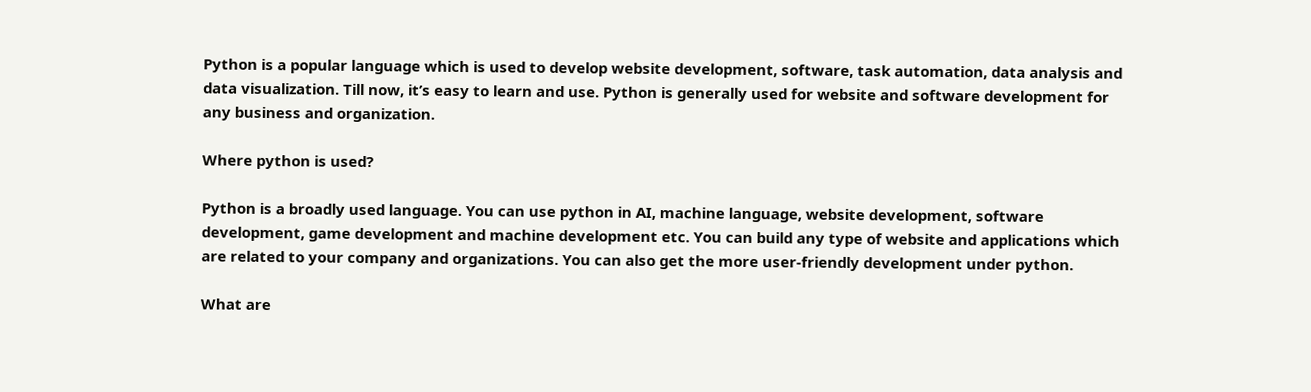Python is a popular language which is used to develop website development, software, task automation, data analysis and data visualization. Till now, it’s easy to learn and use. Python is generally used for website and software development for any business and organization.

Where python is used?

Python is a broadly used language. You can use python in AI, machine language, website development, software development, game development and machine development etc. You can build any type of website and applications which are related to your company and organizations. You can also get the more user-friendly development under python.

What are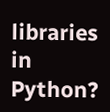libraries in Python?